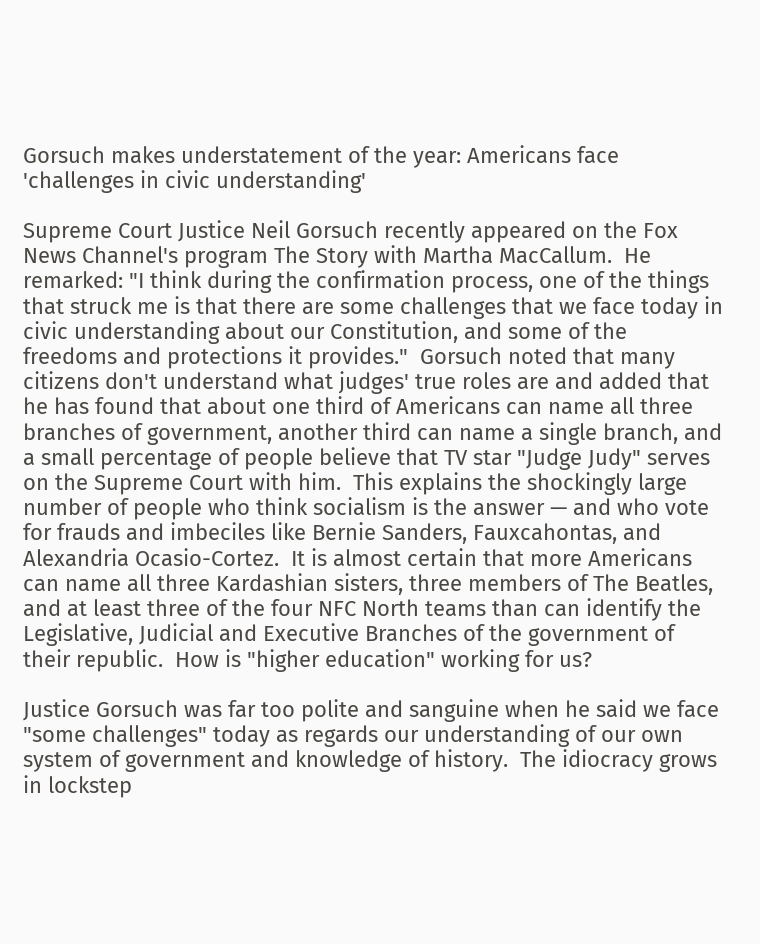Gorsuch makes understatement of the year: Americans face 'challenges in civic understanding'

Supreme Court Justice Neil Gorsuch recently appeared on the Fox News Channel's program The Story with Martha MacCallum.  He remarked: "I think during the confirmation process, one of the things that struck me is that there are some challenges that we face today in civic understanding about our Constitution, and some of the freedoms and protections it provides."  Gorsuch noted that many citizens don't understand what judges' true roles are and added that he has found that about one third of Americans can name all three branches of government, another third can name a single branch, and a small percentage of people believe that TV star "Judge Judy" serves on the Supreme Court with him.  This explains the shockingly large number of people who think socialism is the answer — and who vote for frauds and imbeciles like Bernie Sanders, Fauxcahontas, and Alexandria Ocasio-Cortez.  It is almost certain that more Americans can name all three Kardashian sisters, three members of The Beatles, and at least three of the four NFC North teams than can identify the Legislative, Judicial and Executive Branches of the government of their republic.  How is "higher education" working for us?

Justice Gorsuch was far too polite and sanguine when he said we face "some challenges" today as regards our understanding of our own system of government and knowledge of history.  The idiocracy grows in lockstep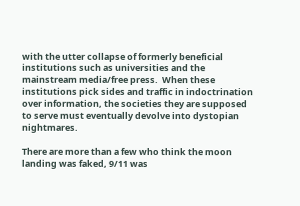with the utter collapse of formerly beneficial institutions such as universities and the mainstream media/free press.  When these institutions pick sides and traffic in indoctrination over information, the societies they are supposed to serve must eventually devolve into dystopian nightmares.

There are more than a few who think the moon landing was faked, 9/11 was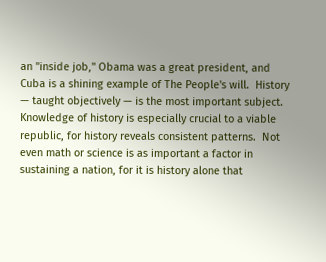an "inside job," Obama was a great president, and Cuba is a shining example of The People's will.  History — taught objectively — is the most important subject.  Knowledge of history is especially crucial to a viable republic, for history reveals consistent patterns.  Not even math or science is as important a factor in sustaining a nation, for it is history alone that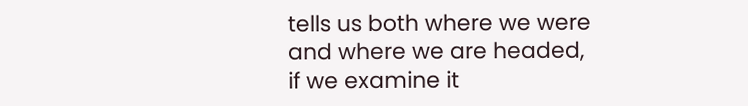tells us both where we were and where we are headed, if we examine it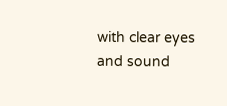with clear eyes and sound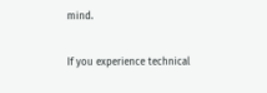mind.

If you experience technical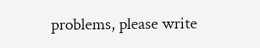problems, please write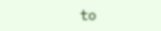to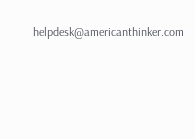helpdesk@americanthinker.com